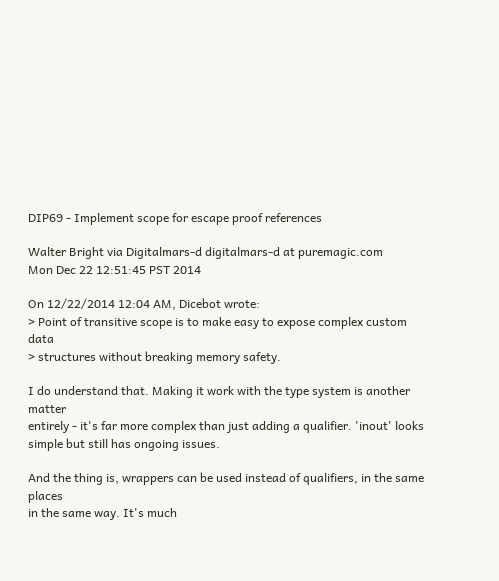DIP69 - Implement scope for escape proof references

Walter Bright via Digitalmars-d digitalmars-d at puremagic.com
Mon Dec 22 12:51:45 PST 2014

On 12/22/2014 12:04 AM, Dicebot wrote:
> Point of transitive scope is to make easy to expose complex custom data
> structures without breaking memory safety.

I do understand that. Making it work with the type system is another matter
entirely - it's far more complex than just adding a qualifier. 'inout' looks
simple but still has ongoing issues.

And the thing is, wrappers can be used instead of qualifiers, in the same places
in the same way. It's much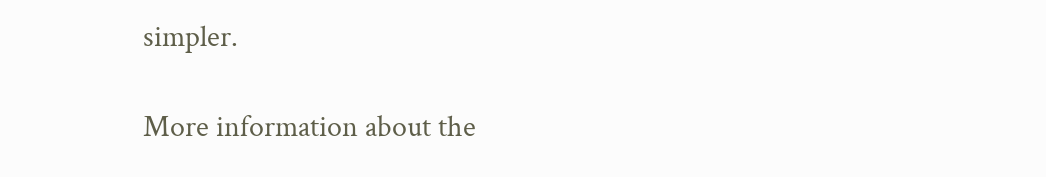simpler.

More information about the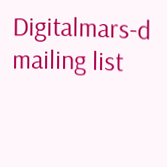Digitalmars-d mailing list